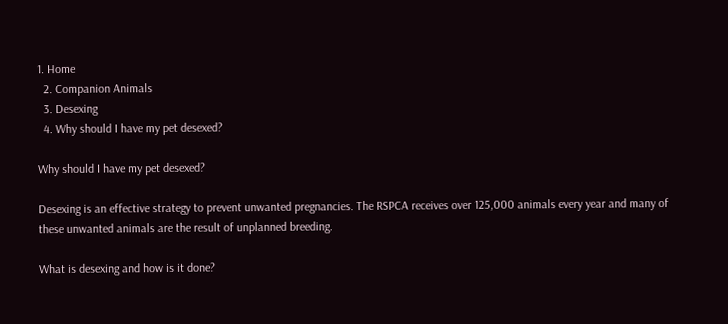1. Home
  2. Companion Animals
  3. Desexing
  4. Why should I have my pet desexed?

Why should I have my pet desexed?

Desexing is an effective strategy to prevent unwanted pregnancies. The RSPCA receives over 125,000 animals every year and many of these unwanted animals are the result of unplanned breeding.

What is desexing and how is it done?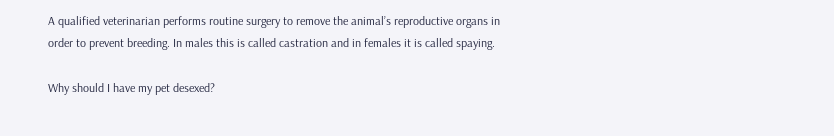A qualified veterinarian performs routine surgery to remove the animal’s reproductive organs in order to prevent breeding. In males this is called castration and in females it is called spaying.

Why should I have my pet desexed?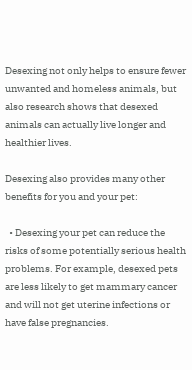Desexing not only helps to ensure fewer unwanted and homeless animals, but also research shows that desexed animals can actually live longer and healthier lives.

Desexing also provides many other benefits for you and your pet:

  • Desexing your pet can reduce the risks of some potentially serious health problems. For example, desexed pets are less likely to get mammary cancer and will not get uterine infections or have false pregnancies.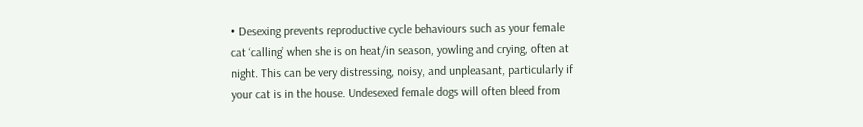• Desexing prevents reproductive cycle behaviours such as your female cat ‘calling’ when she is on heat/in season, yowling and crying, often at night. This can be very distressing, noisy, and unpleasant, particularly if your cat is in the house. Undesexed female dogs will often bleed from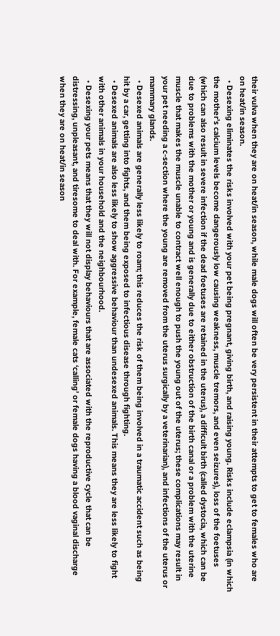their vulva when they are on heat/in season, while male dogs will often be very persistent in their attempts to get to females who are on heat/in season.
  • Desexing eliminates the risks involved with your pet being pregnant, giving birth, and raising young. Risks include eclampsia (in which the mother’s calcium levels become dangerously low causing weakness, muscle tremors, and even seizures), loss of the foetuses (which can also result in severe infection if the dead foetuses are retained in the uterus), a difficult birth (called dystocia, which can be due to problems with the mother or young and is generally due to either obstruction of the birth canal or a problem with the uterine muscle that makes the muscle unable to contract well enough to push the young out of the uterus; these complications may result in your pet needing a c-section where the young are removed from the uterus surgically by a veterinarian), and infections of the uterus or mammary glands.
  • Desexed animals are generally less likely to roam; this reduces the risk of them being involved in a traumatic accident such as being hit by a car, getting into fights, and them being exposed to infectious disease through fighting.
  • Desexed animals are also less likely to show aggressive behaviour than undesexed animals. This means they are less likely to fight with other animals in your household and the neighbourhood.
  • Desexing your pets means that they will not display behaviours that are associated with the reproductive cycle that can be distressing, unpleasant, and tiresome to deal with. For example, female cats ‘calling’ or female dogs having a blood vaginal discharge when they are on heat/in season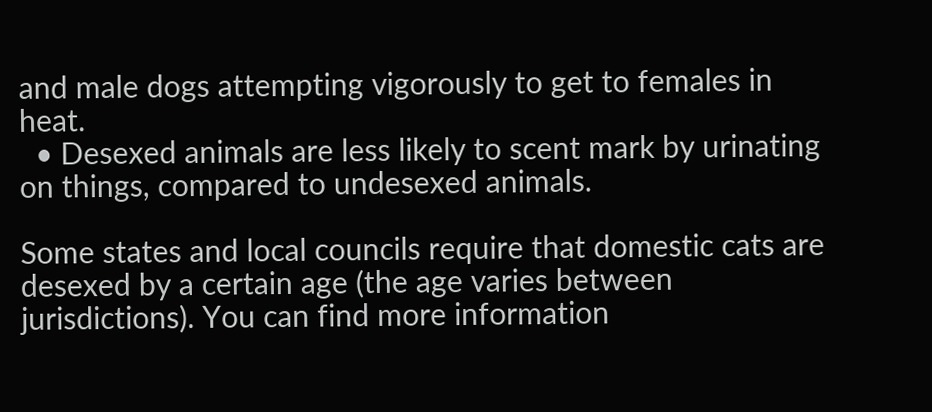and male dogs attempting vigorously to get to females in heat.
  • Desexed animals are less likely to scent mark by urinating on things, compared to undesexed animals.

Some states and local councils require that domestic cats are desexed by a certain age (the age varies between jurisdictions). You can find more information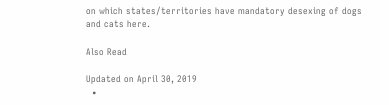on which states/territories have mandatory desexing of dogs and cats here.

Also Read

Updated on April 30, 2019
  •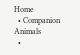Home
  • Companion Animals
  •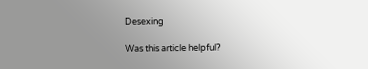Desexing

Was this article helpful?